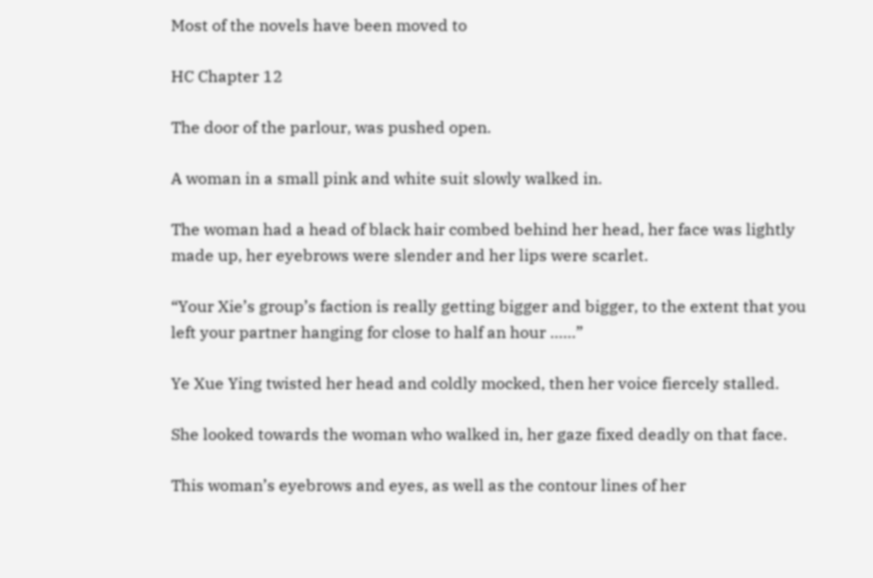Most of the novels have been moved to

HC Chapter 12

The door of the parlour, was pushed open.

A woman in a small pink and white suit slowly walked in.

The woman had a head of black hair combed behind her head, her face was lightly made up, her eyebrows were slender and her lips were scarlet.

“Your Xie’s group’s faction is really getting bigger and bigger, to the extent that you left your partner hanging for close to half an hour ……”

Ye Xue Ying twisted her head and coldly mocked, then her voice fiercely stalled.

She looked towards the woman who walked in, her gaze fixed deadly on that face.

This woman’s eyebrows and eyes, as well as the contour lines of her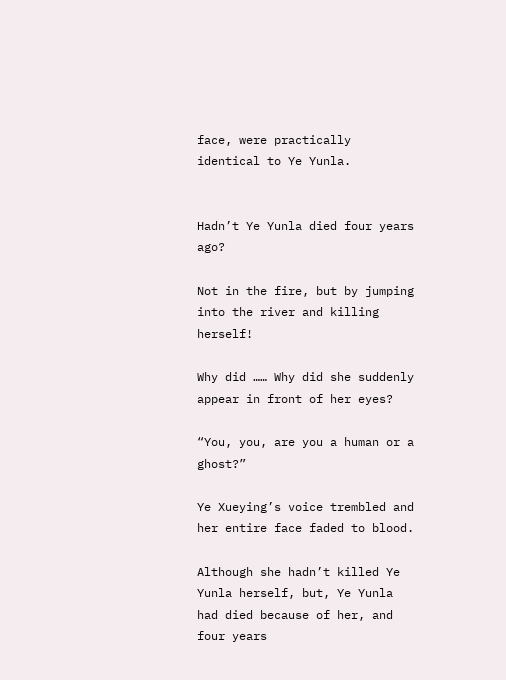face, were practically identical to Ye Yunla.


Hadn’t Ye Yunla died four years ago?

Not in the fire, but by jumping into the river and killing herself!

Why did …… Why did she suddenly appear in front of her eyes?

“You, you, are you a human or a ghost?”

Ye Xueying’s voice trembled and her entire face faded to blood.

Although she hadn’t killed Ye Yunla herself, but, Ye Yunla had died because of her, and four years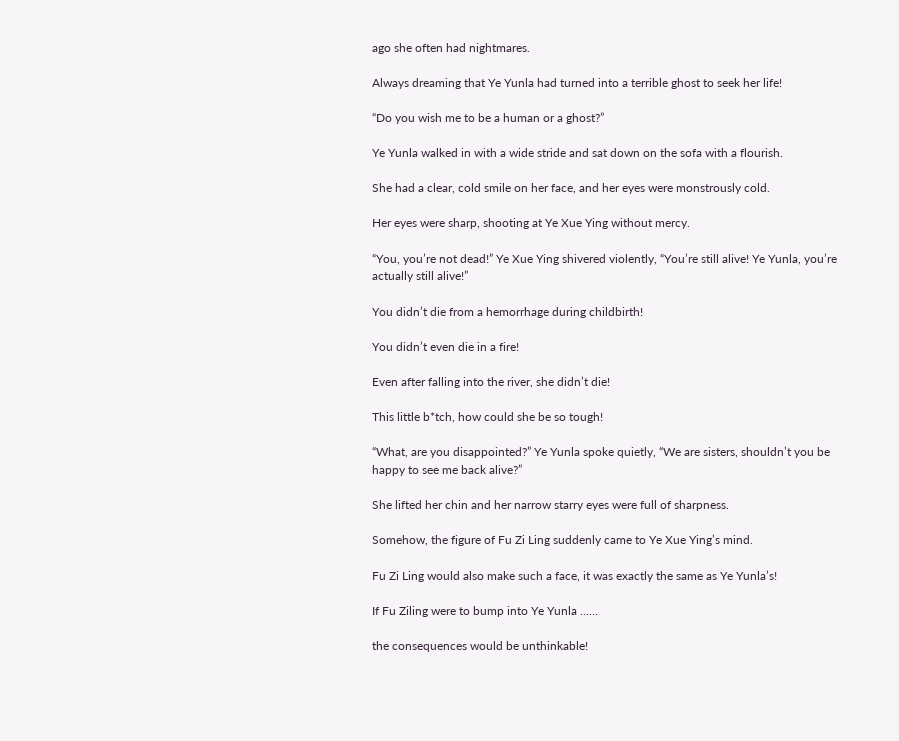ago she often had nightmares.

Always dreaming that Ye Yunla had turned into a terrible ghost to seek her life!

“Do you wish me to be a human or a ghost?”

Ye Yunla walked in with a wide stride and sat down on the sofa with a flourish.

She had a clear, cold smile on her face, and her eyes were monstrously cold.

Her eyes were sharp, shooting at Ye Xue Ying without mercy.

“You, you’re not dead!” Ye Xue Ying shivered violently, “You’re still alive! Ye Yunla, you’re actually still alive!”

You didn’t die from a hemorrhage during childbirth!

You didn’t even die in a fire!

Even after falling into the river, she didn’t die!

This little b*tch, how could she be so tough!

“What, are you disappointed?” Ye Yunla spoke quietly, “We are sisters, shouldn’t you be happy to see me back alive?”

She lifted her chin and her narrow starry eyes were full of sharpness.

Somehow, the figure of Fu Zi Ling suddenly came to Ye Xue Ying’s mind.

Fu Zi Ling would also make such a face, it was exactly the same as Ye Yunla’s!

If Fu Ziling were to bump into Ye Yunla ……

the consequences would be unthinkable!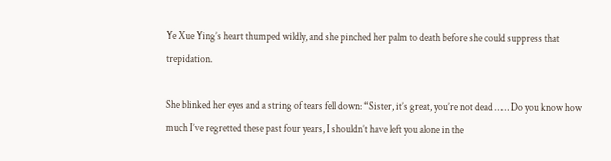Ye Xue Ying’s heart thumped wildly, and she pinched her palm to death before she could suppress that trepidation.

She blinked her eyes and a string of tears fell down: “Sister, it’s great, you’re not dead …… Do you know how much I’ve regretted these past four years, I shouldn’t have left you alone in the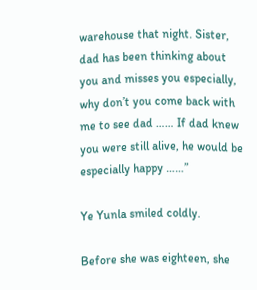warehouse that night. Sister, dad has been thinking about you and misses you especially, why don’t you come back with me to see dad …… If dad knew you were still alive, he would be especially happy ……”

Ye Yunla smiled coldly.

Before she was eighteen, she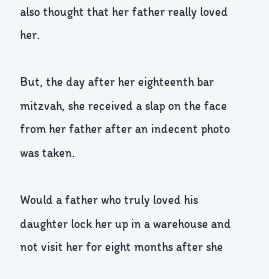also thought that her father really loved her.

But, the day after her eighteenth bar mitzvah, she received a slap on the face from her father after an indecent photo was taken.

Would a father who truly loved his daughter lock her up in a warehouse and not visit her for eight months after she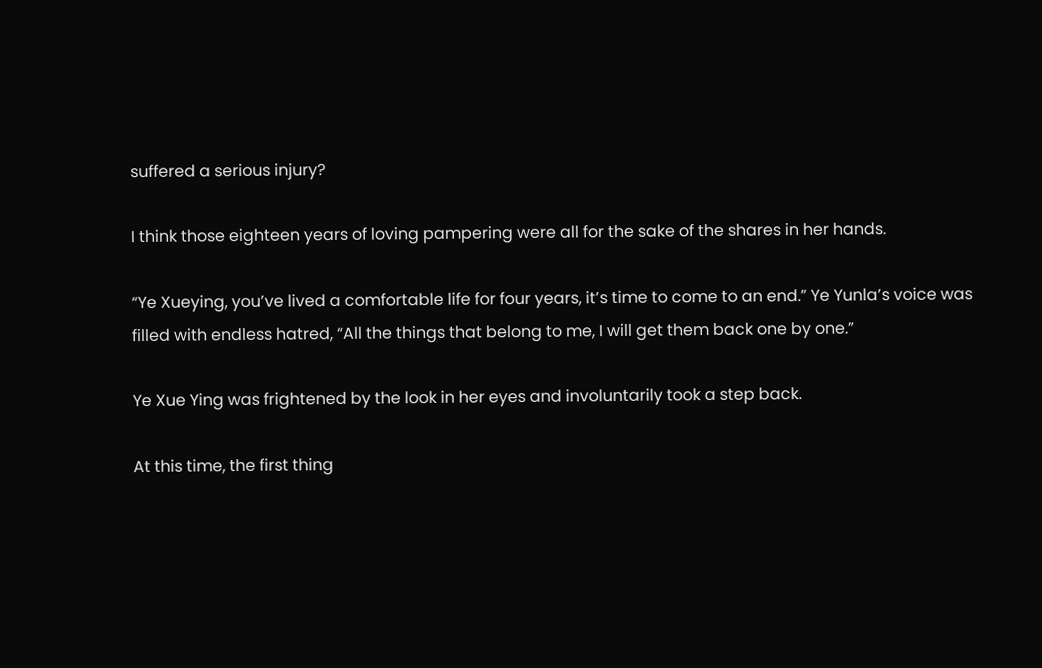suffered a serious injury?

I think those eighteen years of loving pampering were all for the sake of the shares in her hands.

“Ye Xueying, you’ve lived a comfortable life for four years, it’s time to come to an end.” Ye Yunla’s voice was filled with endless hatred, “All the things that belong to me, I will get them back one by one.”

Ye Xue Ying was frightened by the look in her eyes and involuntarily took a step back.

At this time, the first thing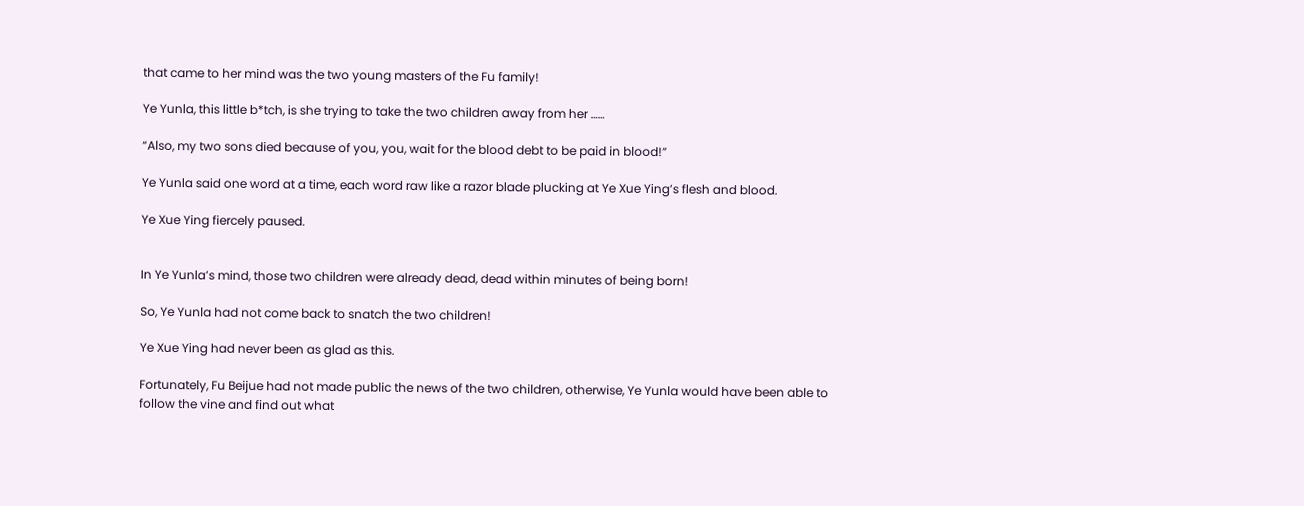that came to her mind was the two young masters of the Fu family!

Ye Yunla, this little b*tch, is she trying to take the two children away from her ……

“Also, my two sons died because of you, you, wait for the blood debt to be paid in blood!”

Ye Yunla said one word at a time, each word raw like a razor blade plucking at Ye Xue Ying’s flesh and blood.

Ye Xue Ying fiercely paused.


In Ye Yunla’s mind, those two children were already dead, dead within minutes of being born!

So, Ye Yunla had not come back to snatch the two children!

Ye Xue Ying had never been as glad as this.

Fortunately, Fu Beijue had not made public the news of the two children, otherwise, Ye Yunla would have been able to follow the vine and find out what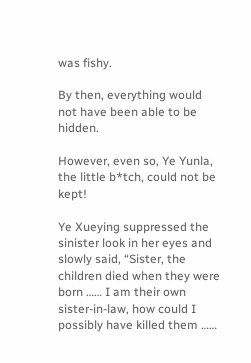was fishy.

By then, everything would not have been able to be hidden.

However, even so, Ye Yunla, the little b*tch, could not be kept!

Ye Xueying suppressed the sinister look in her eyes and slowly said, “Sister, the children died when they were born …… I am their own sister-in-law, how could I possibly have killed them ……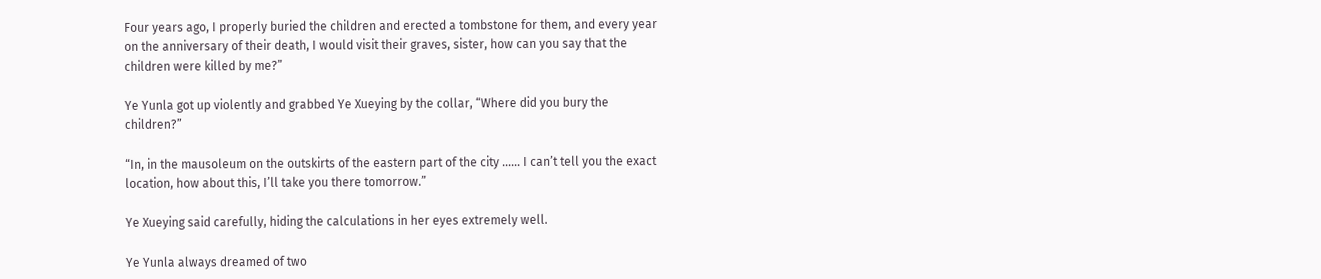Four years ago, I properly buried the children and erected a tombstone for them, and every year on the anniversary of their death, I would visit their graves, sister, how can you say that the children were killed by me?”

Ye Yunla got up violently and grabbed Ye Xueying by the collar, “Where did you bury the children?”

“In, in the mausoleum on the outskirts of the eastern part of the city …… I can’t tell you the exact location, how about this, I’ll take you there tomorrow.”

Ye Xueying said carefully, hiding the calculations in her eyes extremely well.

Ye Yunla always dreamed of two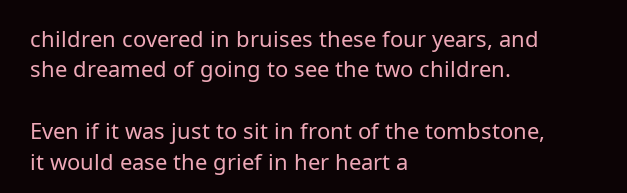children covered in bruises these four years, and she dreamed of going to see the two children.

Even if it was just to sit in front of the tombstone, it would ease the grief in her heart a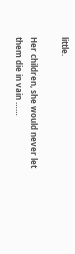little.

Her children, she would never let them die in vain ……